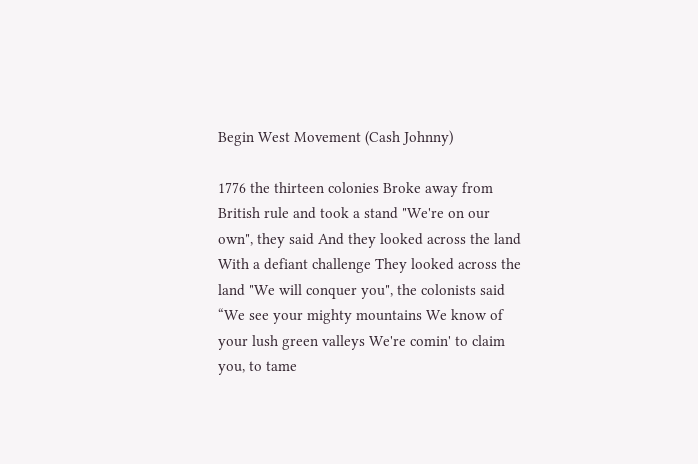Begin West Movement (Cash Johnny)

1776 the thirteen colonies Broke away from British rule and took a stand "We're on our own", they said And they looked across the land With a defiant challenge They looked across the land "We will conquer you", the colonists said “We see your mighty mountains We know of your lush green valleys We're comin' to claim you, to tame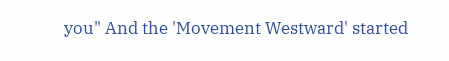you" And the 'Movement Westward' started